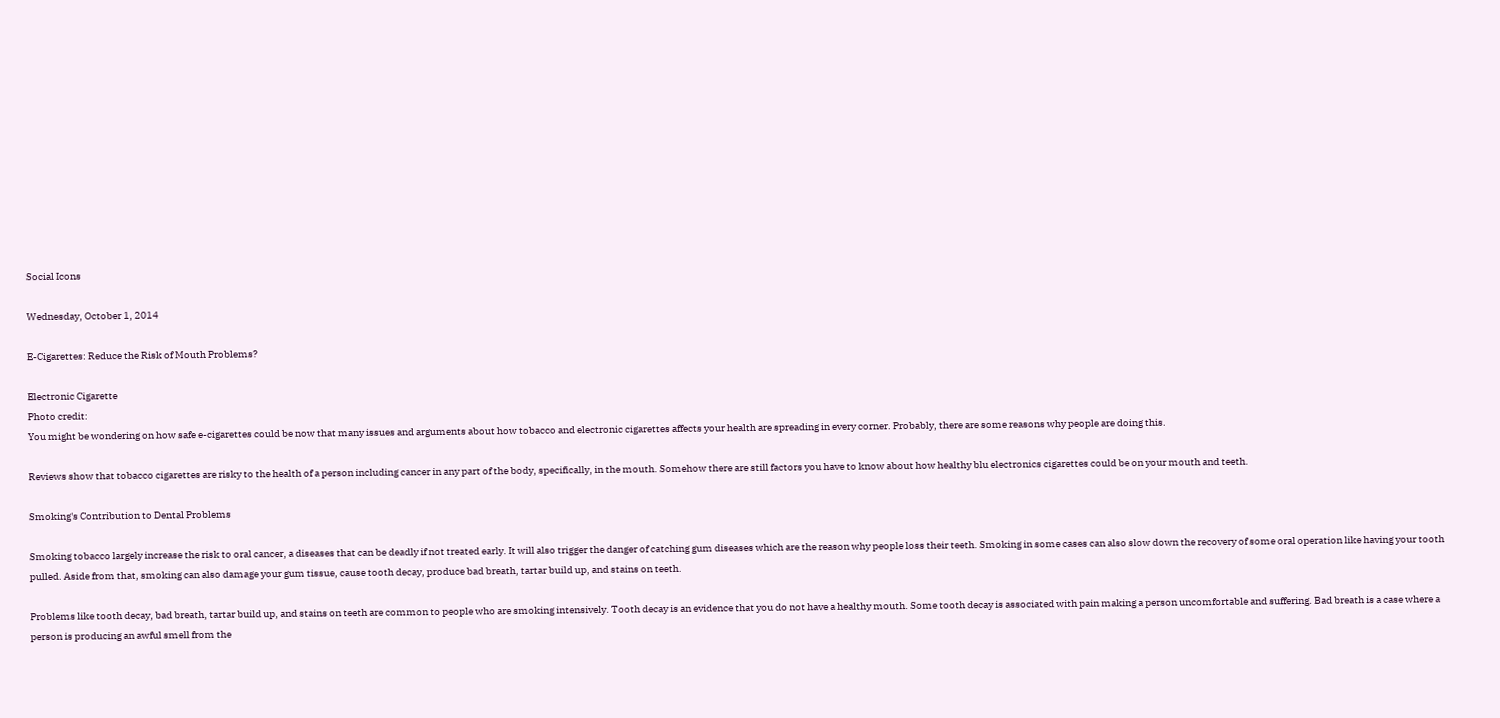Social Icons

Wednesday, October 1, 2014

E-Cigarettes: Reduce the Risk of Mouth Problems?

Electronic Cigarette
Photo credit:
You might be wondering on how safe e-cigarettes could be now that many issues and arguments about how tobacco and electronic cigarettes affects your health are spreading in every corner. Probably, there are some reasons why people are doing this.

Reviews show that tobacco cigarettes are risky to the health of a person including cancer in any part of the body, specifically, in the mouth. Somehow there are still factors you have to know about how healthy blu electronics cigarettes could be on your mouth and teeth.

Smoking's Contribution to Dental Problems

Smoking tobacco largely increase the risk to oral cancer, a diseases that can be deadly if not treated early. It will also trigger the danger of catching gum diseases which are the reason why people loss their teeth. Smoking in some cases can also slow down the recovery of some oral operation like having your tooth pulled. Aside from that, smoking can also damage your gum tissue, cause tooth decay, produce bad breath, tartar build up, and stains on teeth.

Problems like tooth decay, bad breath, tartar build up, and stains on teeth are common to people who are smoking intensively. Tooth decay is an evidence that you do not have a healthy mouth. Some tooth decay is associated with pain making a person uncomfortable and suffering. Bad breath is a case where a person is producing an awful smell from the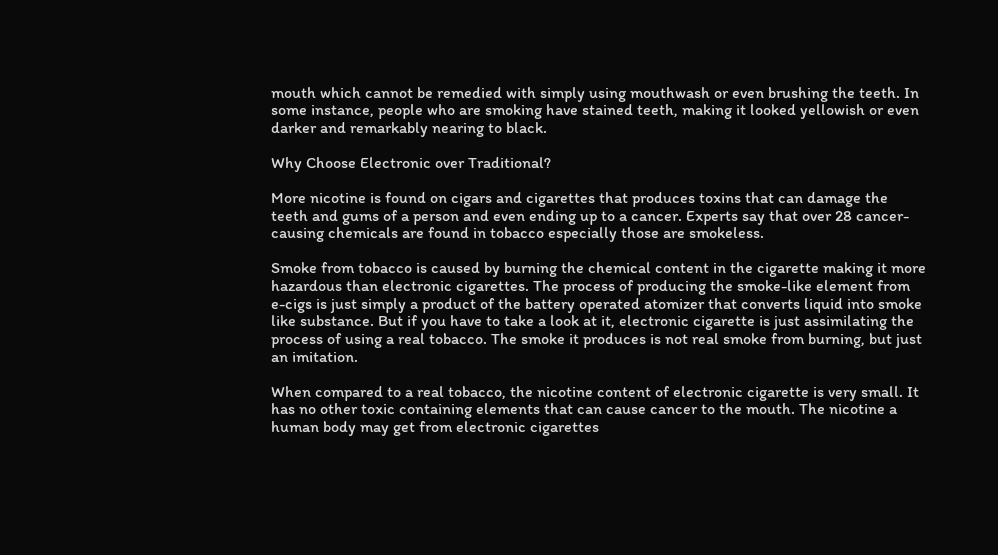mouth which cannot be remedied with simply using mouthwash or even brushing the teeth. In some instance, people who are smoking have stained teeth, making it looked yellowish or even darker and remarkably nearing to black.

Why Choose Electronic over Traditional?

More nicotine is found on cigars and cigarettes that produces toxins that can damage the teeth and gums of a person and even ending up to a cancer. Experts say that over 28 cancer-causing chemicals are found in tobacco especially those are smokeless.

Smoke from tobacco is caused by burning the chemical content in the cigarette making it more hazardous than electronic cigarettes. The process of producing the smoke-like element from e-cigs is just simply a product of the battery operated atomizer that converts liquid into smoke like substance. But if you have to take a look at it, electronic cigarette is just assimilating the process of using a real tobacco. The smoke it produces is not real smoke from burning, but just an imitation.

When compared to a real tobacco, the nicotine content of electronic cigarette is very small. It has no other toxic containing elements that can cause cancer to the mouth. The nicotine a human body may get from electronic cigarettes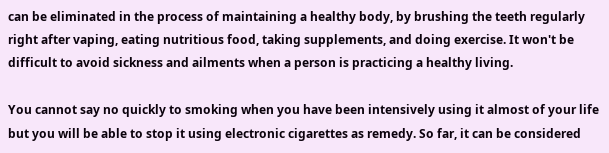can be eliminated in the process of maintaining a healthy body, by brushing the teeth regularly right after vaping, eating nutritious food, taking supplements, and doing exercise. It won't be difficult to avoid sickness and ailments when a person is practicing a healthy living.

You cannot say no quickly to smoking when you have been intensively using it almost of your life but you will be able to stop it using electronic cigarettes as remedy. So far, it can be considered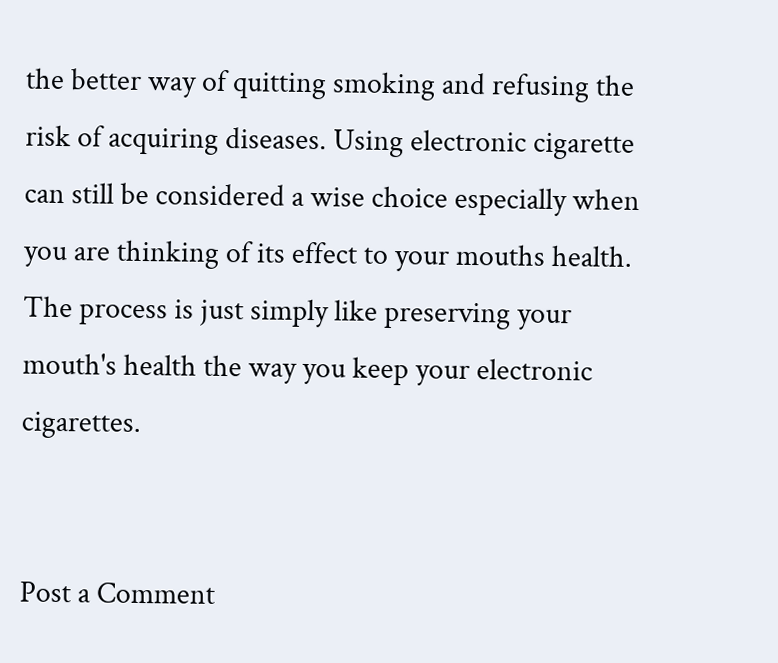the better way of quitting smoking and refusing the risk of acquiring diseases. Using electronic cigarette can still be considered a wise choice especially when you are thinking of its effect to your mouths health. The process is just simply like preserving your mouth's health the way you keep your electronic cigarettes.


Post a Comment